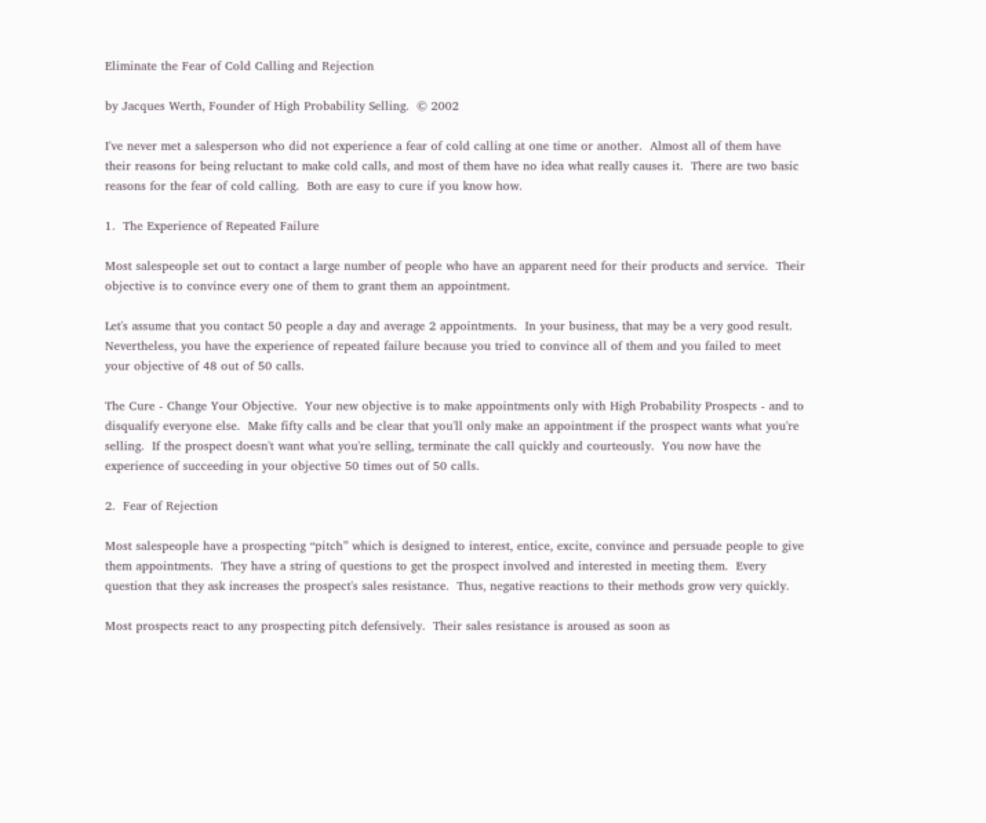Eliminate the Fear of Cold Calling and Rejection

by Jacques Werth, Founder of High Probability Selling.  © 2002

I've never met a salesperson who did not experience a fear of cold calling at one time or another.  Almost all of them have their reasons for being reluctant to make cold calls, and most of them have no idea what really causes it.  There are two basic reasons for the fear of cold calling.  Both are easy to cure if you know how.

1.  The Experience of Repeated Failure

Most salespeople set out to contact a large number of people who have an apparent need for their products and service.  Their objective is to convince every one of them to grant them an appointment.

Let's assume that you contact 50 people a day and average 2 appointments.  In your business, that may be a very good result.  Nevertheless, you have the experience of repeated failure because you tried to convince all of them and you failed to meet your objective of 48 out of 50 calls.

The Cure - Change Your Objective.  Your new objective is to make appointments only with High Probability Prospects - and to disqualify everyone else.  Make fifty calls and be clear that you'll only make an appointment if the prospect wants what you're selling.  If the prospect doesn't want what you're selling, terminate the call quickly and courteously.  You now have the experience of succeeding in your objective 50 times out of 50 calls.

2.  Fear of Rejection

Most salespeople have a prospecting “pitch” which is designed to interest, entice, excite, convince and persuade people to give them appointments.  They have a string of questions to get the prospect involved and interested in meeting them.  Every question that they ask increases the prospect's sales resistance.  Thus, negative reactions to their methods grow very quickly.

Most prospects react to any prospecting pitch defensively.  Their sales resistance is aroused as soon as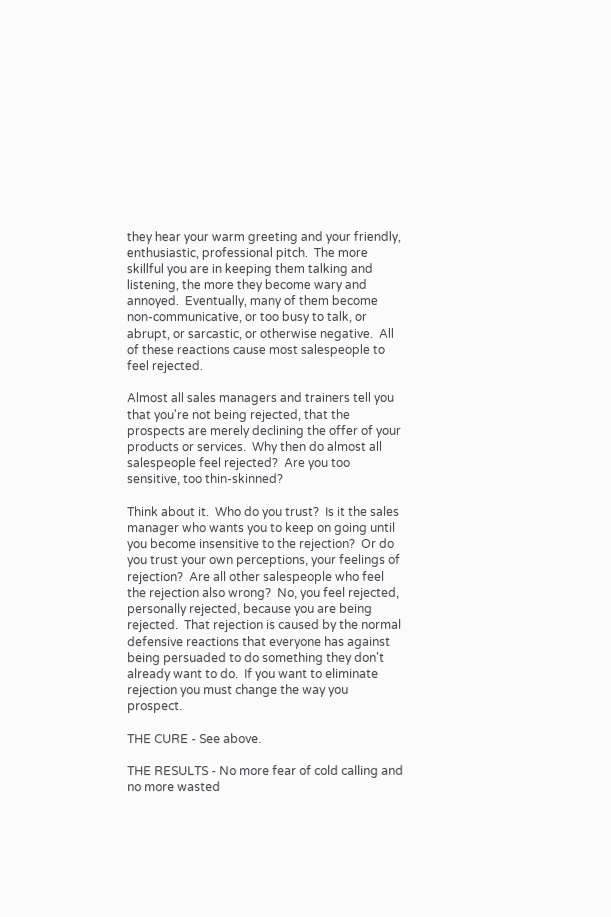they hear your warm greeting and your friendly, enthusiastic, professional pitch.  The more skillful you are in keeping them talking and listening, the more they become wary and annoyed.  Eventually, many of them become non-communicative, or too busy to talk, or abrupt, or sarcastic, or otherwise negative.  All of these reactions cause most salespeople to feel rejected.

Almost all sales managers and trainers tell you that you're not being rejected, that the prospects are merely declining the offer of your products or services.  Why then do almost all salespeople feel rejected?  Are you too sensitive, too thin-skinned?

Think about it.  Who do you trust?  Is it the sales manager who wants you to keep on going until you become insensitive to the rejection?  Or do you trust your own perceptions, your feelings of rejection?  Are all other salespeople who feel the rejection also wrong?  No, you feel rejected, personally rejected, because you are being rejected.  That rejection is caused by the normal defensive reactions that everyone has against being persuaded to do something they don't already want to do.  If you want to eliminate rejection you must change the way you prospect.

THE CURE - See above.

THE RESULTS - No more fear of cold calling and no more wasted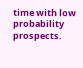time with low probability prospects.